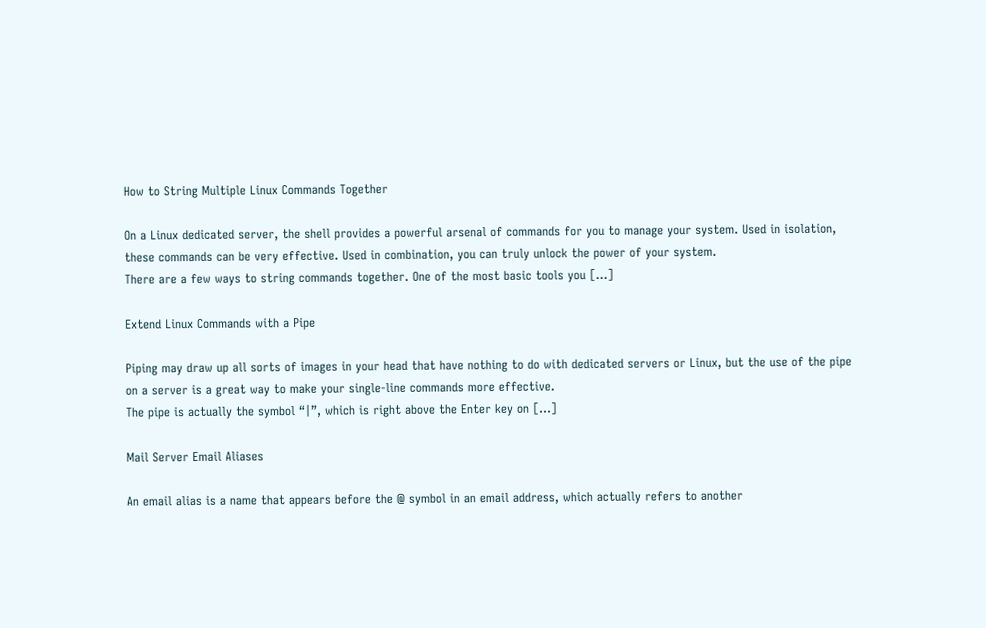How to String Multiple Linux Commands Together

On a Linux dedicated server, the shell provides a powerful arsenal of commands for you to manage your system. Used in isolation, these commands can be very effective. Used in combination, you can truly unlock the power of your system.
There are a few ways to string commands together. One of the most basic tools you […]

Extend Linux Commands with a Pipe

Piping may draw up all sorts of images in your head that have nothing to do with dedicated servers or Linux, but the use of the pipe on a server is a great way to make your single-line commands more effective.
The pipe is actually the symbol “|”, which is right above the Enter key on […]

Mail Server Email Aliases

An email alias is a name that appears before the @ symbol in an email address, which actually refers to another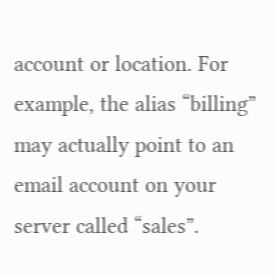account or location. For example, the alias “billing” may actually point to an email account on your server called “sales”.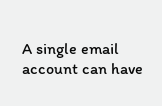A single email account can have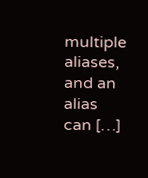multiple aliases, and an alias can […]